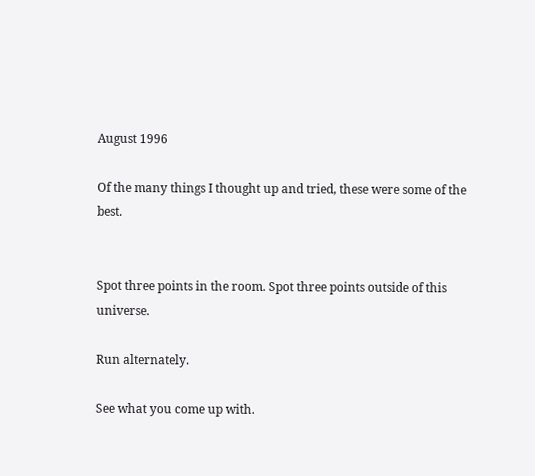August 1996

Of the many things I thought up and tried, these were some of the best.


Spot three points in the room. Spot three points outside of this universe.

Run alternately.

See what you come up with.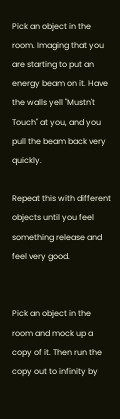Pick an object in the room. Imaging that you are starting to put an energy beam on it. Have the walls yell "Mustn't Touch" at you, and you pull the beam back very quickly.

Repeat this with different objects until you feel something release and feel very good.


Pick an object in the room and mock up a copy of it. Then run the copy out to infinity by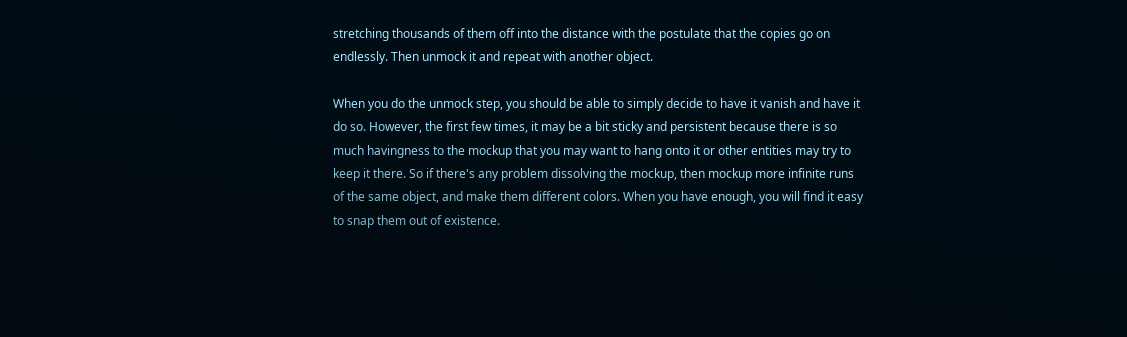stretching thousands of them off into the distance with the postulate that the copies go on endlessly. Then unmock it and repeat with another object.

When you do the unmock step, you should be able to simply decide to have it vanish and have it do so. However, the first few times, it may be a bit sticky and persistent because there is so much havingness to the mockup that you may want to hang onto it or other entities may try to keep it there. So if there's any problem dissolving the mockup, then mockup more infinite runs of the same object, and make them different colors. When you have enough, you will find it easy to snap them out of existence.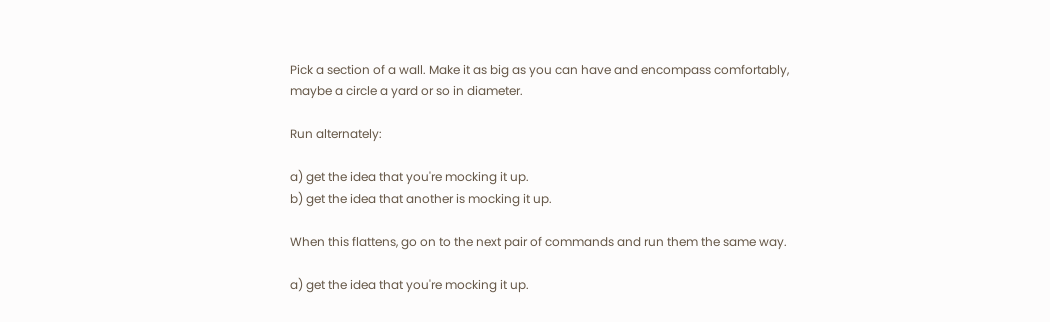Pick a section of a wall. Make it as big as you can have and encompass comfortably, maybe a circle a yard or so in diameter.

Run alternately:

a) get the idea that you're mocking it up.
b) get the idea that another is mocking it up.

When this flattens, go on to the next pair of commands and run them the same way.

a) get the idea that you're mocking it up.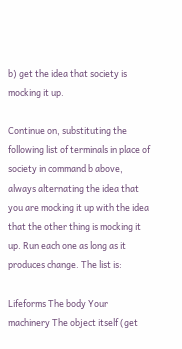b) get the idea that society is mocking it up.

Continue on, substituting the following list of terminals in place of society in command b above, always alternating the idea that you are mocking it up with the idea that the other thing is mocking it up. Run each one as long as it produces change. The list is:

Lifeforms The body Your machinery The object itself (get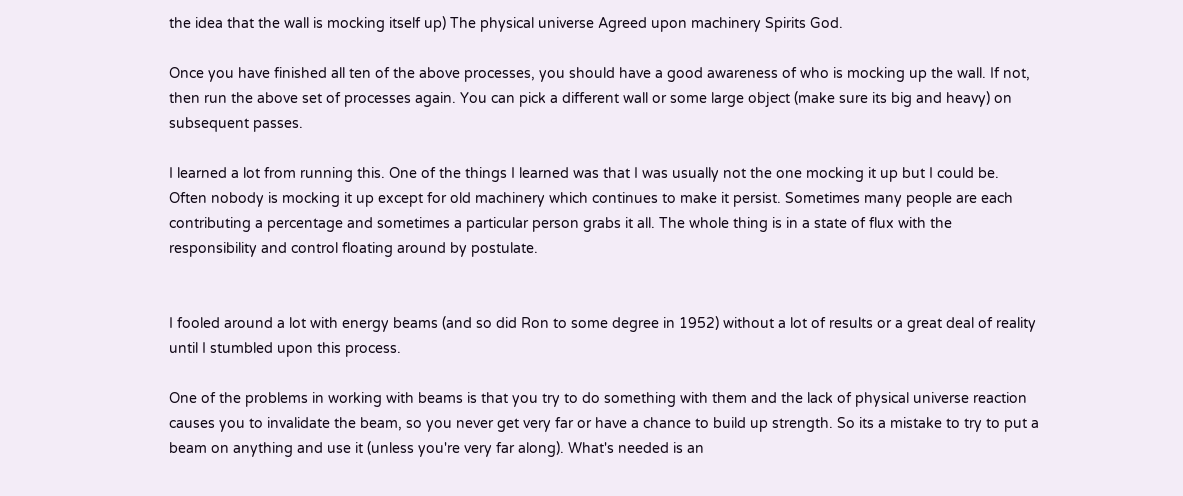the idea that the wall is mocking itself up) The physical universe Agreed upon machinery Spirits God.

Once you have finished all ten of the above processes, you should have a good awareness of who is mocking up the wall. If not, then run the above set of processes again. You can pick a different wall or some large object (make sure its big and heavy) on subsequent passes.

I learned a lot from running this. One of the things I learned was that I was usually not the one mocking it up but I could be. Often nobody is mocking it up except for old machinery which continues to make it persist. Sometimes many people are each contributing a percentage and sometimes a particular person grabs it all. The whole thing is in a state of flux with the responsibility and control floating around by postulate.


I fooled around a lot with energy beams (and so did Ron to some degree in 1952) without a lot of results or a great deal of reality until I stumbled upon this process.

One of the problems in working with beams is that you try to do something with them and the lack of physical universe reaction causes you to invalidate the beam, so you never get very far or have a chance to build up strength. So its a mistake to try to put a beam on anything and use it (unless you're very far along). What's needed is an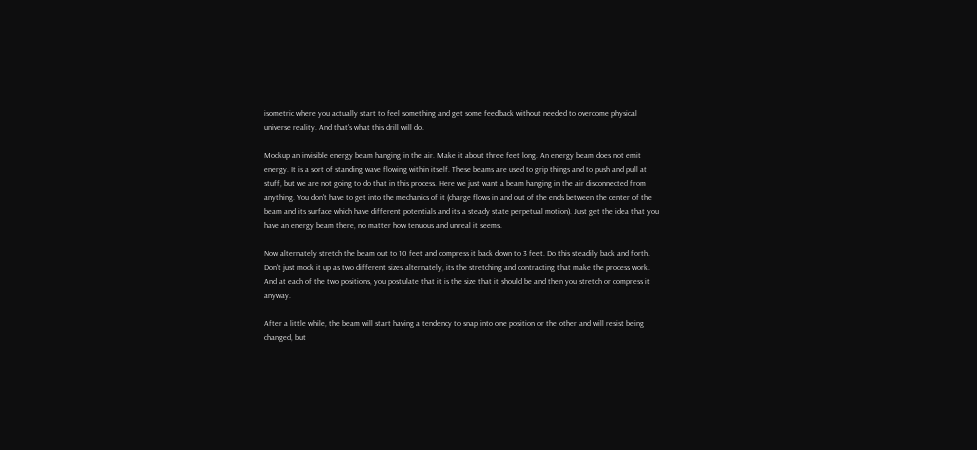isometric where you actually start to feel something and get some feedback without needed to overcome physical universe reality. And that's what this drill will do.

Mockup an invisible energy beam hanging in the air. Make it about three feet long. An energy beam does not emit energy. It is a sort of standing wave flowing within itself. These beams are used to grip things and to push and pull at stuff, but we are not going to do that in this process. Here we just want a beam hanging in the air disconnected from anything. You don't have to get into the mechanics of it (charge flows in and out of the ends between the center of the beam and its surface which have different potentials and its a steady state perpetual motion). Just get the idea that you have an energy beam there, no matter how tenuous and unreal it seems.

Now alternately stretch the beam out to 10 feet and compress it back down to 3 feet. Do this steadily back and forth. Don't just mock it up as two different sizes alternately, its the stretching and contracting that make the process work. And at each of the two positions, you postulate that it is the size that it should be and then you stretch or compress it anyway.

After a little while, the beam will start having a tendency to snap into one position or the other and will resist being changed, but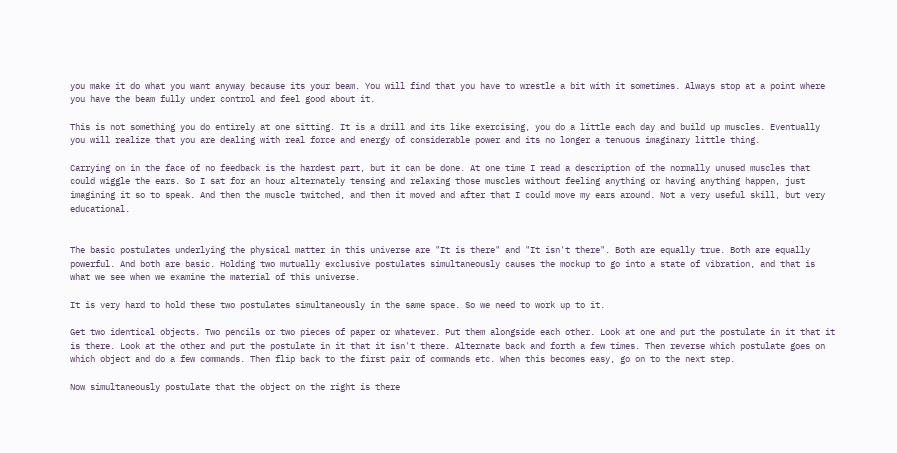you make it do what you want anyway because its your beam. You will find that you have to wrestle a bit with it sometimes. Always stop at a point where you have the beam fully under control and feel good about it.

This is not something you do entirely at one sitting. It is a drill and its like exercising, you do a little each day and build up muscles. Eventually you will realize that you are dealing with real force and energy of considerable power and its no longer a tenuous imaginary little thing.

Carrying on in the face of no feedback is the hardest part, but it can be done. At one time I read a description of the normally unused muscles that could wiggle the ears. So I sat for an hour alternately tensing and relaxing those muscles without feeling anything or having anything happen, just imagining it so to speak. And then the muscle twitched, and then it moved and after that I could move my ears around. Not a very useful skill, but very educational.


The basic postulates underlying the physical matter in this universe are "It is there" and "It isn't there". Both are equally true. Both are equally powerful. And both are basic. Holding two mutually exclusive postulates simultaneously causes the mockup to go into a state of vibration, and that is what we see when we examine the material of this universe.

It is very hard to hold these two postulates simultaneously in the same space. So we need to work up to it.

Get two identical objects. Two pencils or two pieces of paper or whatever. Put them alongside each other. Look at one and put the postulate in it that it is there. Look at the other and put the postulate in it that it isn't there. Alternate back and forth a few times. Then reverse which postulate goes on which object and do a few commands. Then flip back to the first pair of commands etc. When this becomes easy, go on to the next step.

Now simultaneously postulate that the object on the right is there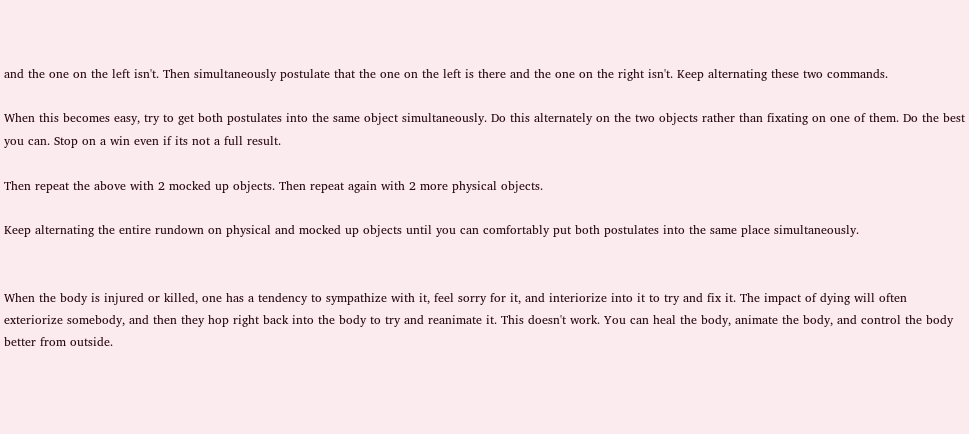and the one on the left isn't. Then simultaneously postulate that the one on the left is there and the one on the right isn't. Keep alternating these two commands.

When this becomes easy, try to get both postulates into the same object simultaneously. Do this alternately on the two objects rather than fixating on one of them. Do the best you can. Stop on a win even if its not a full result.

Then repeat the above with 2 mocked up objects. Then repeat again with 2 more physical objects.

Keep alternating the entire rundown on physical and mocked up objects until you can comfortably put both postulates into the same place simultaneously.


When the body is injured or killed, one has a tendency to sympathize with it, feel sorry for it, and interiorize into it to try and fix it. The impact of dying will often exteriorize somebody, and then they hop right back into the body to try and reanimate it. This doesn't work. You can heal the body, animate the body, and control the body better from outside.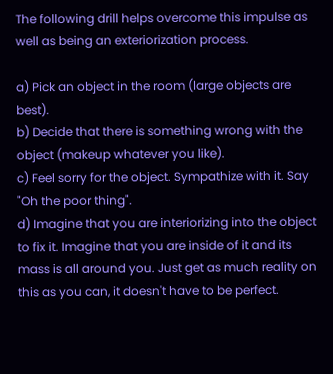The following drill helps overcome this impulse as well as being an exteriorization process.

a) Pick an object in the room (large objects are best).
b) Decide that there is something wrong with the object (makeup whatever you like).
c) Feel sorry for the object. Sympathize with it. Say "Oh the poor thing".
d) Imagine that you are interiorizing into the object to fix it. Imagine that you are inside of it and its mass is all around you. Just get as much reality on this as you can, it doesn't have to be perfect.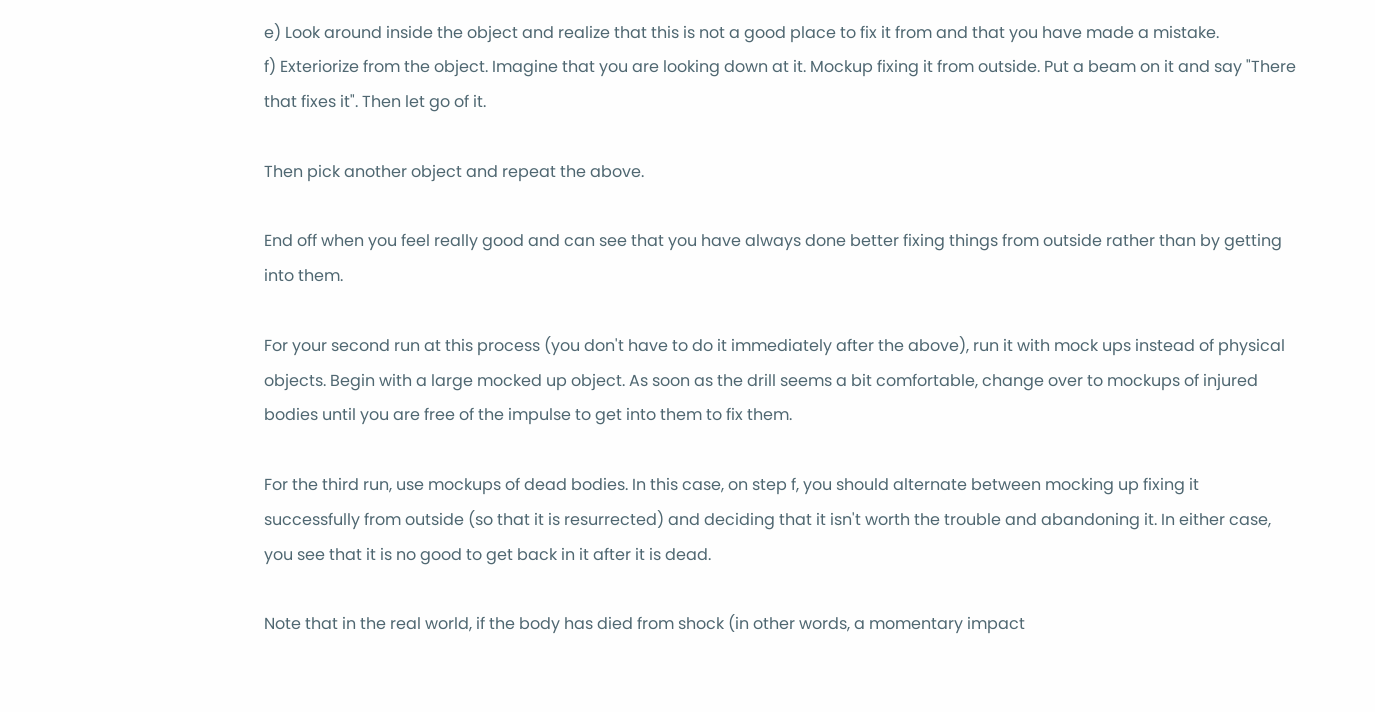e) Look around inside the object and realize that this is not a good place to fix it from and that you have made a mistake.
f) Exteriorize from the object. Imagine that you are looking down at it. Mockup fixing it from outside. Put a beam on it and say "There that fixes it". Then let go of it.

Then pick another object and repeat the above.

End off when you feel really good and can see that you have always done better fixing things from outside rather than by getting into them.

For your second run at this process (you don't have to do it immediately after the above), run it with mock ups instead of physical objects. Begin with a large mocked up object. As soon as the drill seems a bit comfortable, change over to mockups of injured bodies until you are free of the impulse to get into them to fix them.

For the third run, use mockups of dead bodies. In this case, on step f, you should alternate between mocking up fixing it successfully from outside (so that it is resurrected) and deciding that it isn't worth the trouble and abandoning it. In either case, you see that it is no good to get back in it after it is dead.

Note that in the real world, if the body has died from shock (in other words, a momentary impact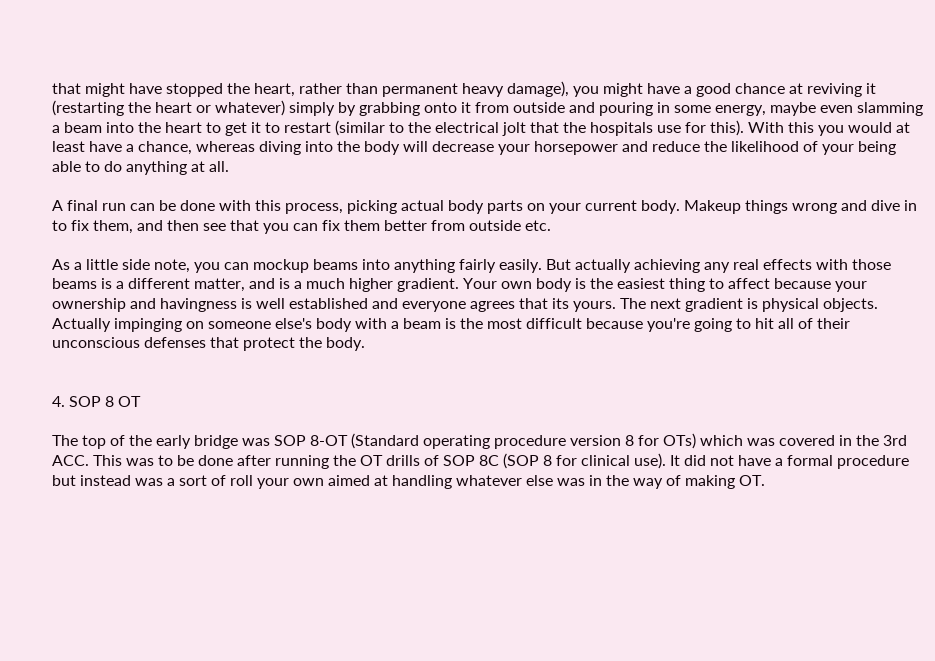that might have stopped the heart, rather than permanent heavy damage), you might have a good chance at reviving it (restarting the heart or whatever) simply by grabbing onto it from outside and pouring in some energy, maybe even slamming a beam into the heart to get it to restart (similar to the electrical jolt that the hospitals use for this). With this you would at least have a chance, whereas diving into the body will decrease your horsepower and reduce the likelihood of your being able to do anything at all.

A final run can be done with this process, picking actual body parts on your current body. Makeup things wrong and dive in to fix them, and then see that you can fix them better from outside etc.

As a little side note, you can mockup beams into anything fairly easily. But actually achieving any real effects with those beams is a different matter, and is a much higher gradient. Your own body is the easiest thing to affect because your ownership and havingness is well established and everyone agrees that its yours. The next gradient is physical objects. Actually impinging on someone else's body with a beam is the most difficult because you're going to hit all of their unconscious defenses that protect the body.


4. SOP 8 OT

The top of the early bridge was SOP 8-OT (Standard operating procedure version 8 for OTs) which was covered in the 3rd ACC. This was to be done after running the OT drills of SOP 8C (SOP 8 for clinical use). It did not have a formal procedure but instead was a sort of roll your own aimed at handling whatever else was in the way of making OT.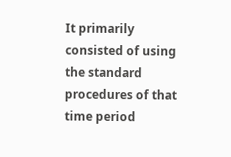It primarily consisted of using the standard procedures of that time period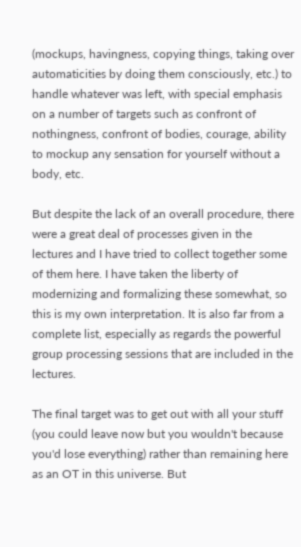(mockups, havingness, copying things, taking over automaticities by doing them consciously, etc.) to handle whatever was left, with special emphasis on a number of targets such as confront of nothingness, confront of bodies, courage, ability to mockup any sensation for yourself without a body, etc.

But despite the lack of an overall procedure, there were a great deal of processes given in the lectures and I have tried to collect together some of them here. I have taken the liberty of modernizing and formalizing these somewhat, so this is my own interpretation. It is also far from a complete list, especially as regards the powerful group processing sessions that are included in the lectures.

The final target was to get out with all your stuff (you could leave now but you wouldn't because you'd lose everything) rather than remaining here as an OT in this universe. But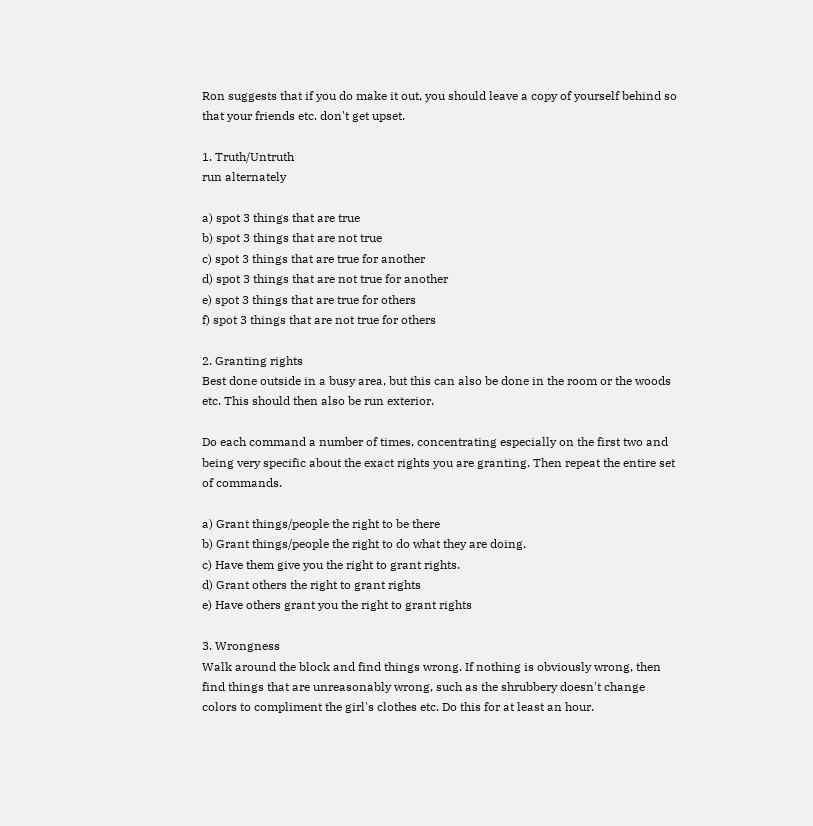Ron suggests that if you do make it out, you should leave a copy of yourself behind so that your friends etc. don't get upset.

1. Truth/Untruth
run alternately

a) spot 3 things that are true
b) spot 3 things that are not true
c) spot 3 things that are true for another
d) spot 3 things that are not true for another
e) spot 3 things that are true for others
f) spot 3 things that are not true for others

2. Granting rights
Best done outside in a busy area, but this can also be done in the room or the woods etc. This should then also be run exterior.

Do each command a number of times, concentrating especially on the first two and being very specific about the exact rights you are granting. Then repeat the entire set of commands.

a) Grant things/people the right to be there
b) Grant things/people the right to do what they are doing.
c) Have them give you the right to grant rights.
d) Grant others the right to grant rights
e) Have others grant you the right to grant rights

3. Wrongness
Walk around the block and find things wrong. If nothing is obviously wrong, then find things that are unreasonably wrong, such as the shrubbery doesn't change colors to compliment the girl's clothes etc. Do this for at least an hour.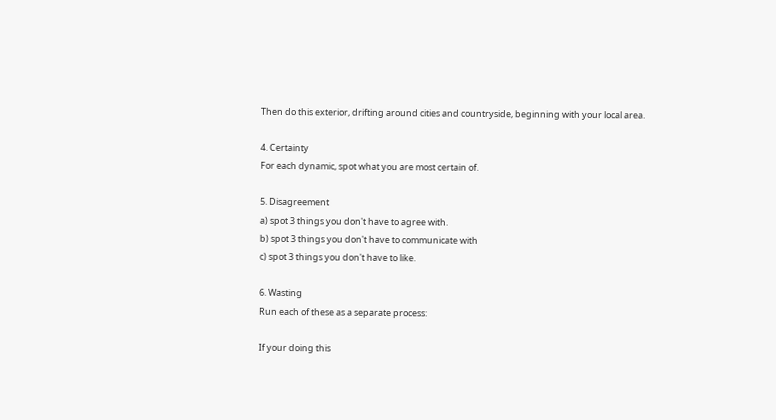Then do this exterior, drifting around cities and countryside, beginning with your local area.

4. Certainty
For each dynamic, spot what you are most certain of.

5. Disagreement
a) spot 3 things you don't have to agree with.
b) spot 3 things you don't have to communicate with
c) spot 3 things you don't have to like.

6. Wasting
Run each of these as a separate process:

If your doing this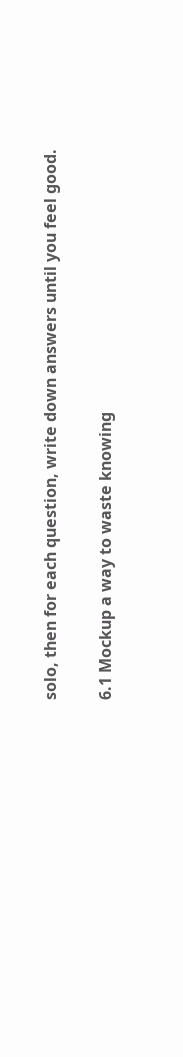solo, then for each question, write down answers until you feel good.

6.1 Mockup a way to waste knowing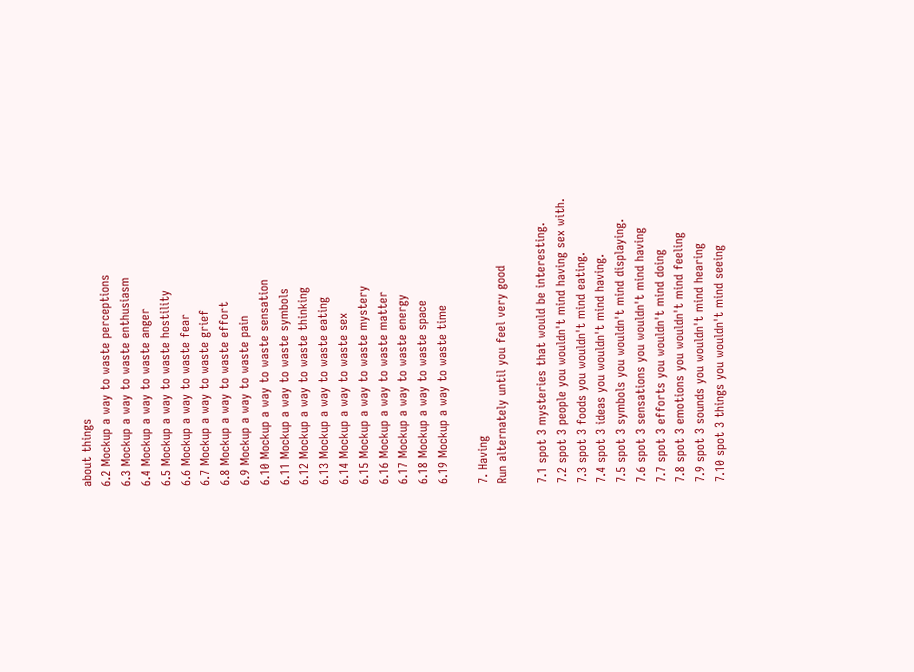about things
6.2 Mockup a way to waste perceptions
6.3 Mockup a way to waste enthusiasm
6.4 Mockup a way to waste anger
6.5 Mockup a way to waste hostility
6.6 Mockup a way to waste fear
6.7 Mockup a way to waste grief
6.8 Mockup a way to waste effort
6.9 Mockup a way to waste pain
6.10 Mockup a way to waste sensation
6.11 Mockup a way to waste symbols
6.12 Mockup a way to waste thinking
6.13 Mockup a way to waste eating
6.14 Mockup a way to waste sex
6.15 Mockup a way to waste mystery
6.16 Mockup a way to waste matter
6.17 Mockup a way to waste energy
6.18 Mockup a way to waste space
6.19 Mockup a way to waste time

7. Having
Run alternately until you feel very good

7.1 spot 3 mysteries that would be interesting.
7.2 spot 3 people you wouldn't mind having sex with.
7.3 spot 3 foods you wouldn't mind eating.
7.4 spot 3 ideas you wouldn't mind having.
7.5 spot 3 symbols you wouldn't mind displaying.
7.6 spot 3 sensations you wouldn't mind having
7.7 spot 3 efforts you wouldn't mind doing
7.8 spot 3 emotions you wouldn't mind feeling
7.9 spot 3 sounds you wouldn't mind hearing
7.10 spot 3 things you wouldn't mind seeing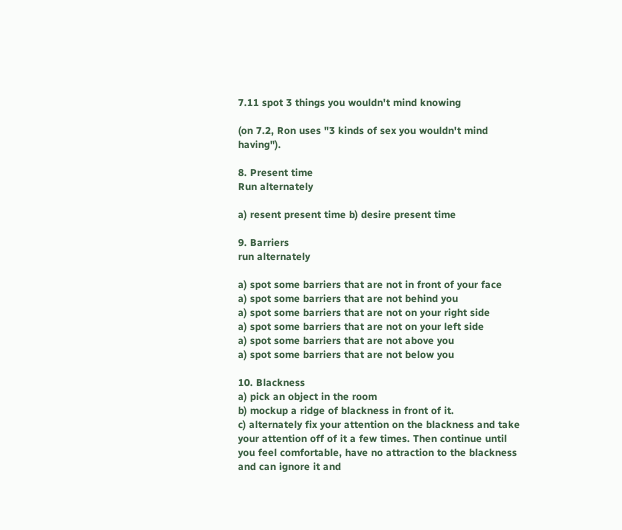7.11 spot 3 things you wouldn't mind knowing

(on 7.2, Ron uses "3 kinds of sex you wouldn't mind having").

8. Present time
Run alternately

a) resent present time b) desire present time

9. Barriers
run alternately

a) spot some barriers that are not in front of your face
a) spot some barriers that are not behind you
a) spot some barriers that are not on your right side
a) spot some barriers that are not on your left side
a) spot some barriers that are not above you
a) spot some barriers that are not below you

10. Blackness
a) pick an object in the room
b) mockup a ridge of blackness in front of it.
c) alternately fix your attention on the blackness and take your attention off of it a few times. Then continue until you feel comfortable, have no attraction to the blackness and can ignore it and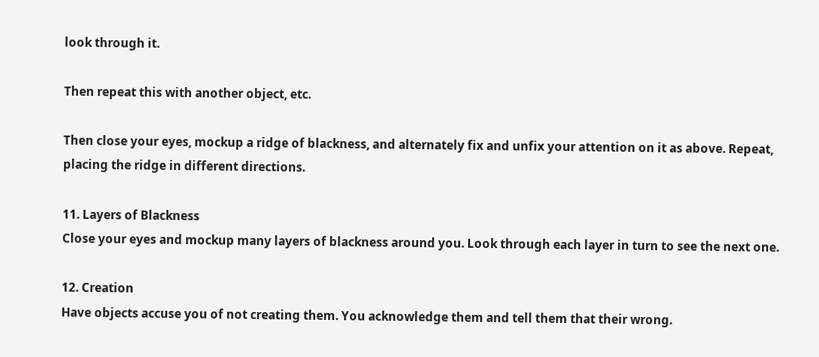look through it.

Then repeat this with another object, etc.

Then close your eyes, mockup a ridge of blackness, and alternately fix and unfix your attention on it as above. Repeat, placing the ridge in different directions.

11. Layers of Blackness
Close your eyes and mockup many layers of blackness around you. Look through each layer in turn to see the next one.

12. Creation
Have objects accuse you of not creating them. You acknowledge them and tell them that their wrong.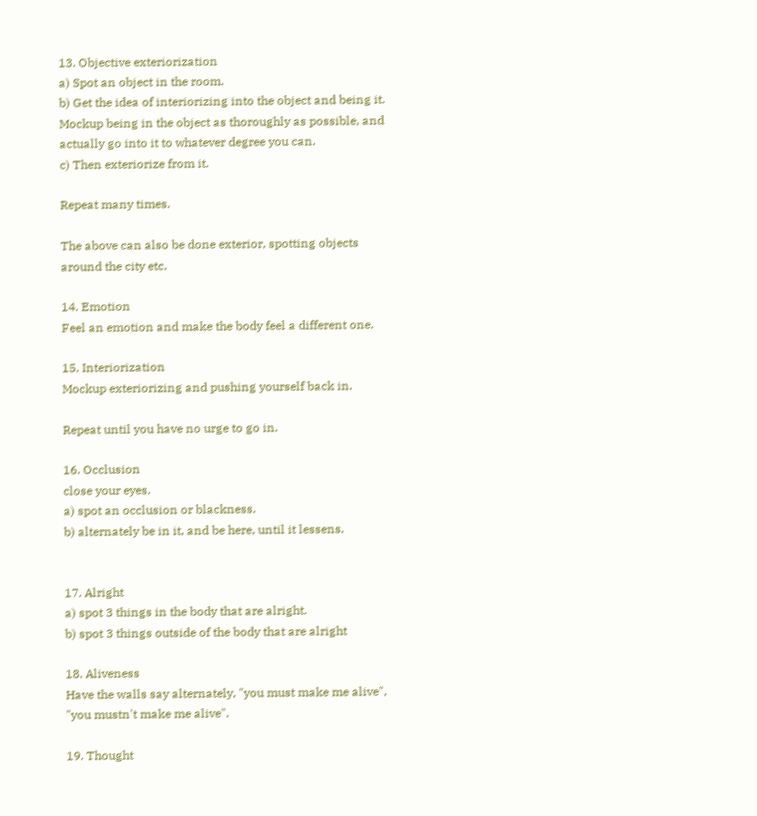13. Objective exteriorization
a) Spot an object in the room.
b) Get the idea of interiorizing into the object and being it. Mockup being in the object as thoroughly as possible, and actually go into it to whatever degree you can.
c) Then exteriorize from it.

Repeat many times.

The above can also be done exterior, spotting objects around the city etc.

14. Emotion
Feel an emotion and make the body feel a different one.

15. Interiorization
Mockup exteriorizing and pushing yourself back in.

Repeat until you have no urge to go in.

16. Occlusion
close your eyes.
a) spot an occlusion or blackness.
b) alternately be in it, and be here, until it lessens.


17. Alright
a) spot 3 things in the body that are alright.
b) spot 3 things outside of the body that are alright

18. Aliveness
Have the walls say alternately, "you must make me alive", "you mustn't make me alive".

19. Thought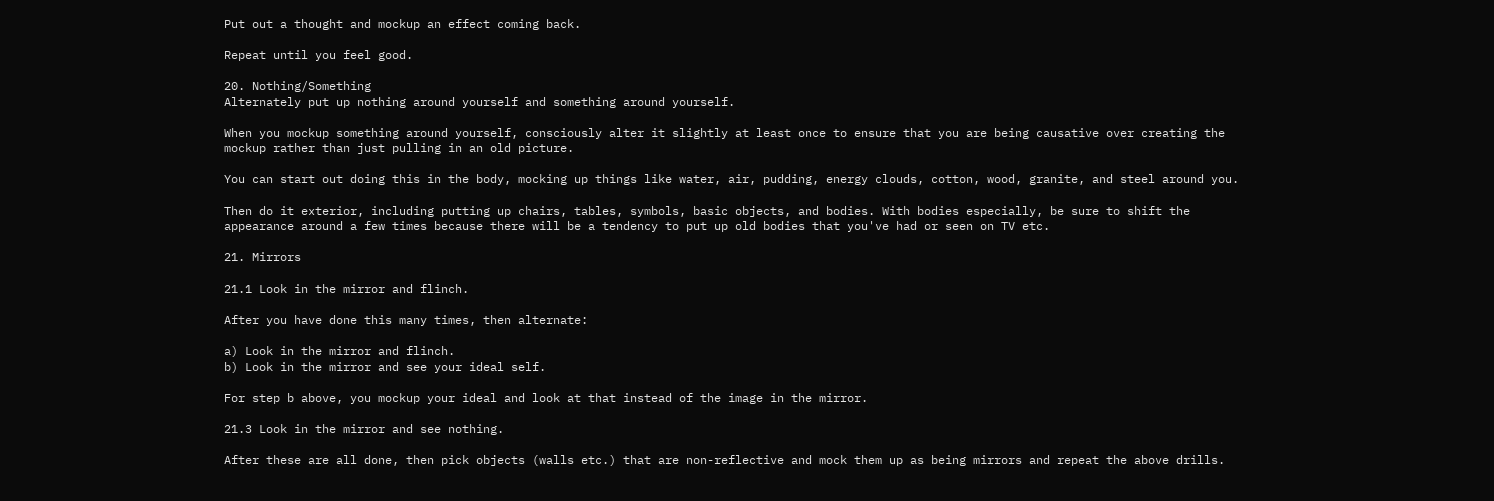Put out a thought and mockup an effect coming back.

Repeat until you feel good.

20. Nothing/Something
Alternately put up nothing around yourself and something around yourself.

When you mockup something around yourself, consciously alter it slightly at least once to ensure that you are being causative over creating the mockup rather than just pulling in an old picture.

You can start out doing this in the body, mocking up things like water, air, pudding, energy clouds, cotton, wood, granite, and steel around you.

Then do it exterior, including putting up chairs, tables, symbols, basic objects, and bodies. With bodies especially, be sure to shift the appearance around a few times because there will be a tendency to put up old bodies that you've had or seen on TV etc.

21. Mirrors

21.1 Look in the mirror and flinch.

After you have done this many times, then alternate:

a) Look in the mirror and flinch.
b) Look in the mirror and see your ideal self.

For step b above, you mockup your ideal and look at that instead of the image in the mirror.

21.3 Look in the mirror and see nothing.

After these are all done, then pick objects (walls etc.) that are non-reflective and mock them up as being mirrors and repeat the above drills.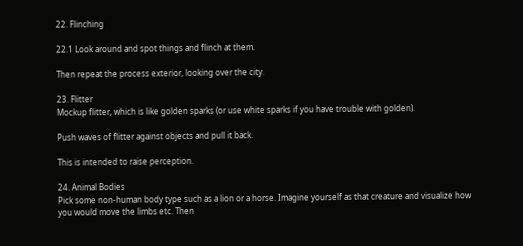22. Flinching

22.1 Look around and spot things and flinch at them.

Then repeat the process exterior, looking over the city.

23. Flitter
Mockup flitter, which is like golden sparks (or use white sparks if you have trouble with golden).

Push waves of flitter against objects and pull it back.

This is intended to raise perception.

24. Animal Bodies
Pick some non-human body type such as a lion or a horse. Imagine yourself as that creature and visualize how you would move the limbs etc. Then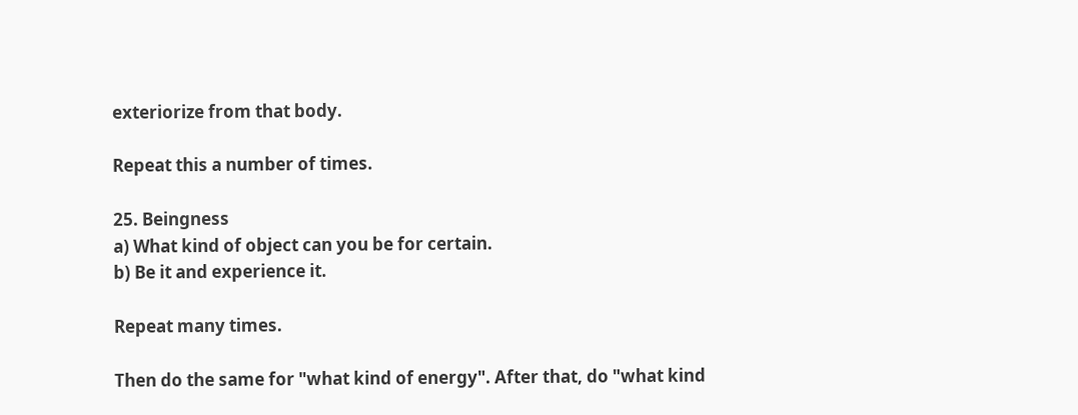exteriorize from that body.

Repeat this a number of times.

25. Beingness
a) What kind of object can you be for certain.
b) Be it and experience it.

Repeat many times.

Then do the same for "what kind of energy". After that, do "what kind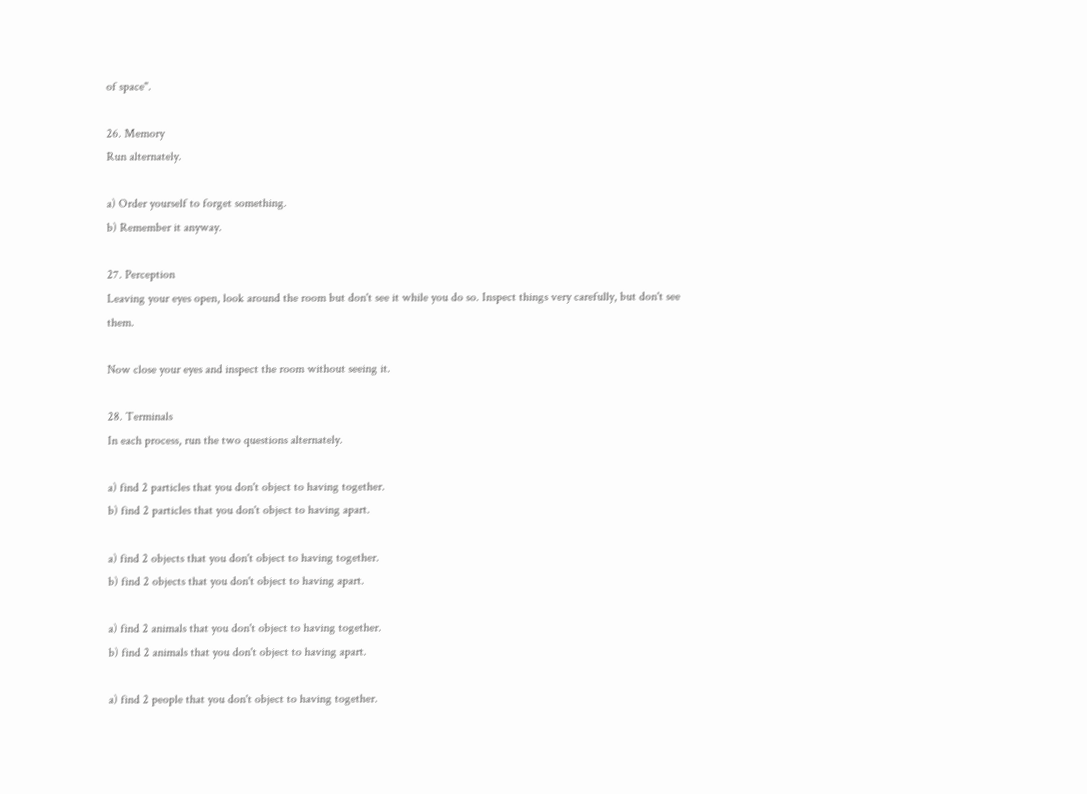of space".

26. Memory
Run alternately.

a) Order yourself to forget something.
b) Remember it anyway.

27. Perception
Leaving your eyes open, look around the room but don't see it while you do so. Inspect things very carefully, but don't see them.

Now close your eyes and inspect the room without seeing it.

28. Terminals
In each process, run the two questions alternately.

a) find 2 particles that you don't object to having together.
b) find 2 particles that you don't object to having apart.

a) find 2 objects that you don't object to having together.
b) find 2 objects that you don't object to having apart.

a) find 2 animals that you don't object to having together.
b) find 2 animals that you don't object to having apart.

a) find 2 people that you don't object to having together.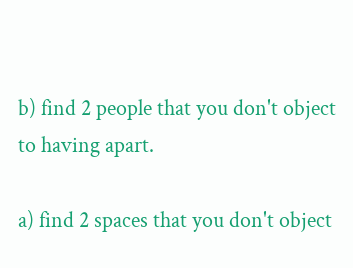b) find 2 people that you don't object to having apart.

a) find 2 spaces that you don't object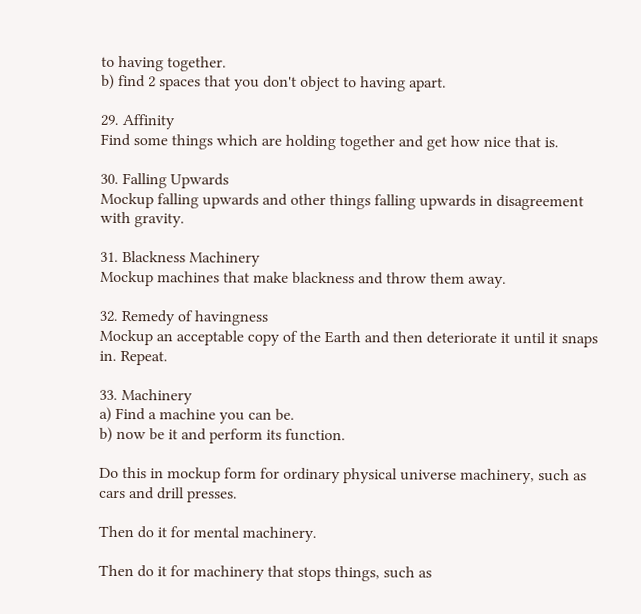to having together.
b) find 2 spaces that you don't object to having apart.

29. Affinity
Find some things which are holding together and get how nice that is.

30. Falling Upwards
Mockup falling upwards and other things falling upwards in disagreement with gravity.

31. Blackness Machinery
Mockup machines that make blackness and throw them away.

32. Remedy of havingness
Mockup an acceptable copy of the Earth and then deteriorate it until it snaps in. Repeat.

33. Machinery
a) Find a machine you can be.
b) now be it and perform its function.

Do this in mockup form for ordinary physical universe machinery, such as cars and drill presses.

Then do it for mental machinery.

Then do it for machinery that stops things, such as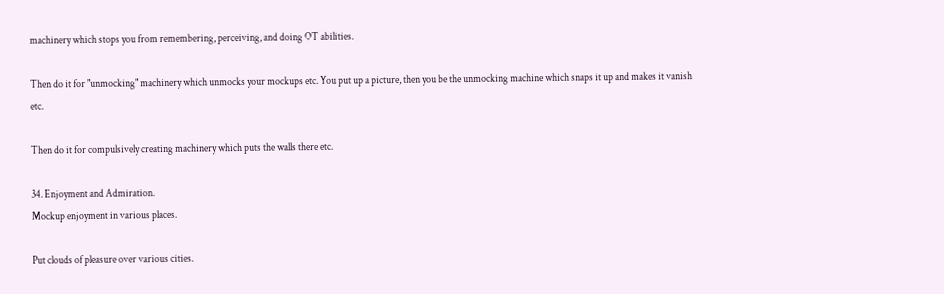machinery which stops you from remembering, perceiving, and doing OT abilities.

Then do it for "unmocking" machinery which unmocks your mockups etc. You put up a picture, then you be the unmocking machine which snaps it up and makes it vanish etc.

Then do it for compulsively creating machinery which puts the walls there etc.

34. Enjoyment and Admiration.
Mockup enjoyment in various places.

Put clouds of pleasure over various cities.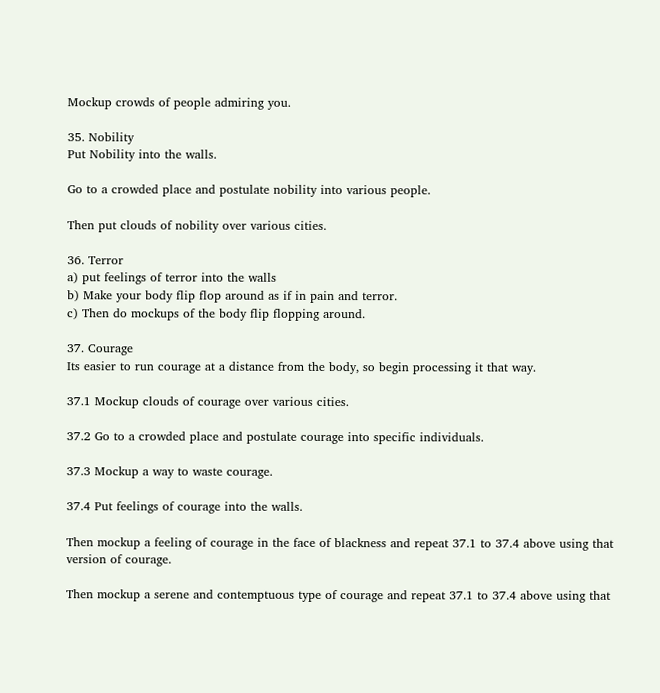Mockup crowds of people admiring you.

35. Nobility
Put Nobility into the walls.

Go to a crowded place and postulate nobility into various people.

Then put clouds of nobility over various cities.

36. Terror
a) put feelings of terror into the walls
b) Make your body flip flop around as if in pain and terror.
c) Then do mockups of the body flip flopping around.

37. Courage
Its easier to run courage at a distance from the body, so begin processing it that way.

37.1 Mockup clouds of courage over various cities.

37.2 Go to a crowded place and postulate courage into specific individuals.

37.3 Mockup a way to waste courage.

37.4 Put feelings of courage into the walls.

Then mockup a feeling of courage in the face of blackness and repeat 37.1 to 37.4 above using that version of courage.

Then mockup a serene and contemptuous type of courage and repeat 37.1 to 37.4 above using that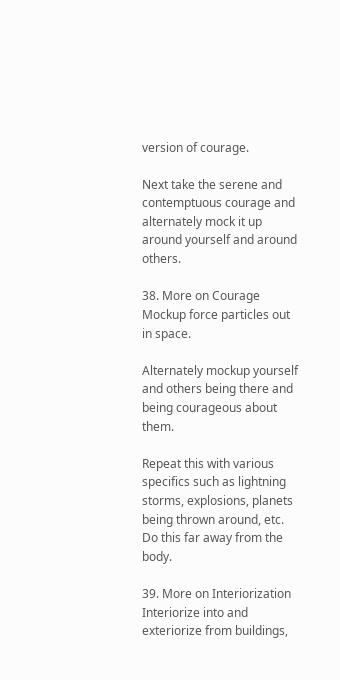version of courage.

Next take the serene and contemptuous courage and alternately mock it up around yourself and around others.

38. More on Courage
Mockup force particles out in space.

Alternately mockup yourself and others being there and being courageous about them.

Repeat this with various specifics such as lightning storms, explosions, planets being thrown around, etc. Do this far away from the body.

39. More on Interiorization
Interiorize into and exteriorize from buildings,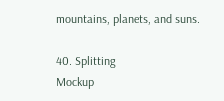mountains, planets, and suns.

40. Splitting
Mockup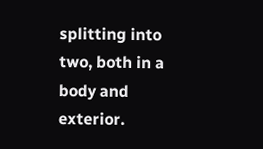splitting into two, both in a body and exterior.